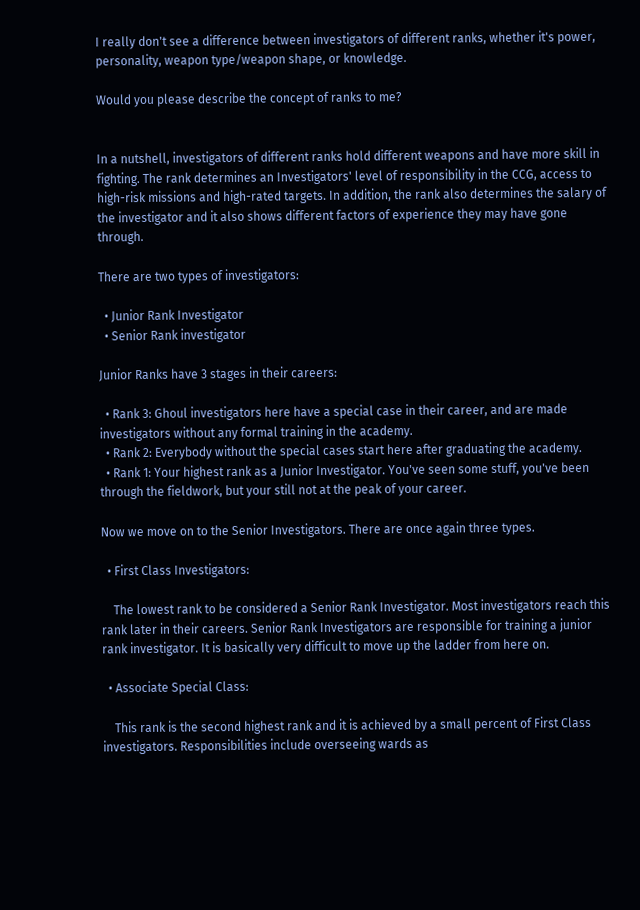I really don't see a difference between investigators of different ranks, whether it's power, personality, weapon type/weapon shape, or knowledge.

Would you please describe the concept of ranks to me?


In a nutshell, investigators of different ranks hold different weapons and have more skill in fighting. The rank determines an Investigators' level of responsibility in the CCG, access to high-risk missions and high-rated targets. In addition, the rank also determines the salary of the investigator and it also shows different factors of experience they may have gone through.

There are two types of investigators:

  • Junior Rank Investigator
  • Senior Rank investigator

Junior Ranks have 3 stages in their careers:

  • Rank 3: Ghoul investigators here have a special case in their career, and are made investigators without any formal training in the academy.
  • Rank 2: Everybody without the special cases start here after graduating the academy.
  • Rank 1: Your highest rank as a Junior Investigator. You've seen some stuff, you've been through the fieldwork, but your still not at the peak of your career.

Now we move on to the Senior Investigators. There are once again three types.

  • First Class Investigators:

    The lowest rank to be considered a Senior Rank Investigator. Most investigators reach this rank later in their careers. Senior Rank Investigators are responsible for training a junior rank investigator. It is basically very difficult to move up the ladder from here on.

  • Associate Special Class:

    This rank is the second highest rank and it is achieved by a small percent of First Class investigators. Responsibilities include overseeing wards as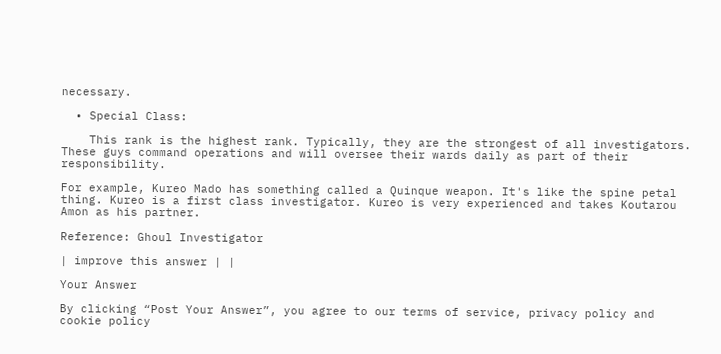necessary.

  • Special Class:

    This rank is the highest rank. Typically, they are the strongest of all investigators. These guys command operations and will oversee their wards daily as part of their responsibility.

For example, Kureo Mado has something called a Quinque weapon. It's like the spine petal thing. Kureo is a first class investigator. Kureo is very experienced and takes Koutarou Amon as his partner.

Reference: Ghoul Investigator

| improve this answer | |

Your Answer

By clicking “Post Your Answer”, you agree to our terms of service, privacy policy and cookie policy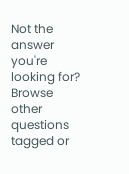Not the answer you're looking for? Browse other questions tagged or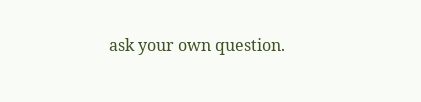ask your own question.